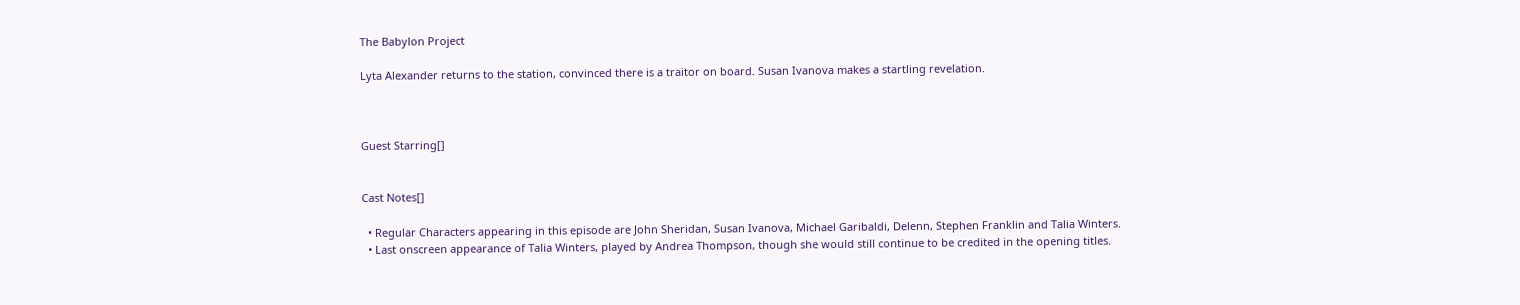The Babylon Project

Lyta Alexander returns to the station, convinced there is a traitor on board. Susan Ivanova makes a startling revelation.



Guest Starring[]


Cast Notes[]

  • Regular Characters appearing in this episode are John Sheridan, Susan Ivanova, Michael Garibaldi, Delenn, Stephen Franklin and Talia Winters.
  • Last onscreen appearance of Talia Winters, played by Andrea Thompson, though she would still continue to be credited in the opening titles.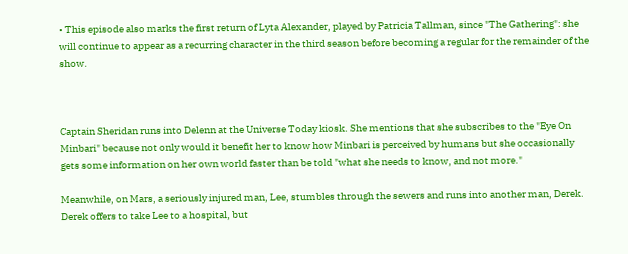• This episode also marks the first return of Lyta Alexander, played by Patricia Tallman, since "The Gathering": she will continue to appear as a recurring character in the third season before becoming a regular for the remainder of the show.



Captain Sheridan runs into Delenn at the Universe Today kiosk. She mentions that she subscribes to the "Eye On Minbari" because not only would it benefit her to know how Minbari is perceived by humans but she occasionally gets some information on her own world faster than be told "what she needs to know, and not more."

Meanwhile, on Mars, a seriously injured man, Lee, stumbles through the sewers and runs into another man, Derek. Derek offers to take Lee to a hospital, but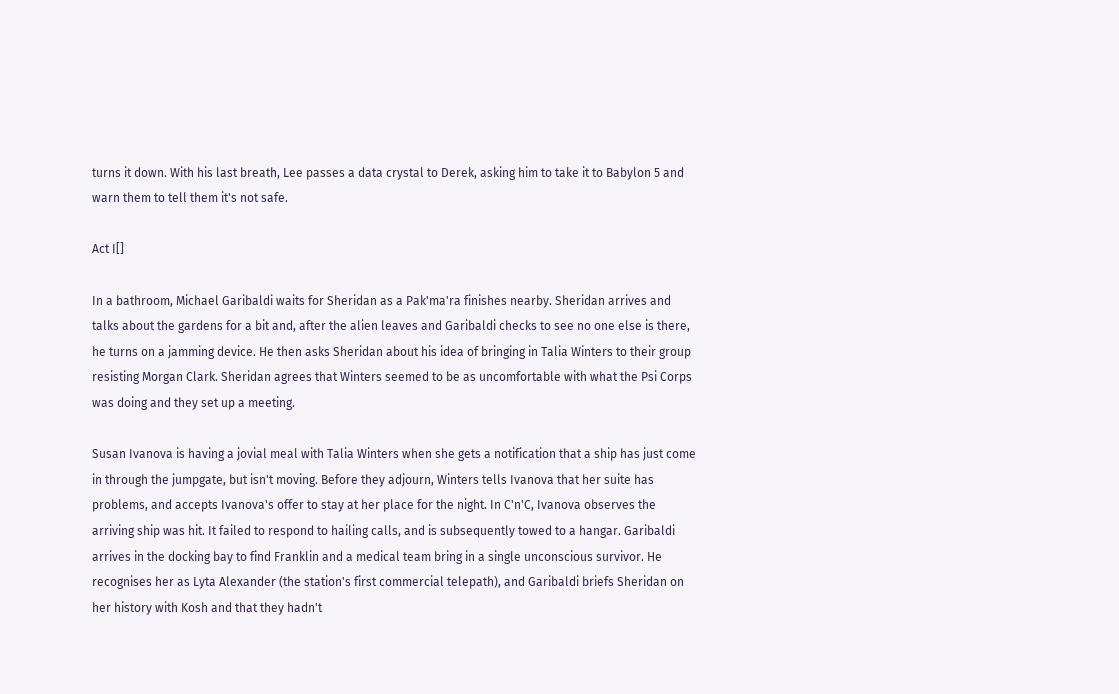turns it down. With his last breath, Lee passes a data crystal to Derek, asking him to take it to Babylon 5 and warn them to tell them it's not safe.

Act I[]

In a bathroom, Michael Garibaldi waits for Sheridan as a Pak'ma'ra finishes nearby. Sheridan arrives and talks about the gardens for a bit and, after the alien leaves and Garibaldi checks to see no one else is there, he turns on a jamming device. He then asks Sheridan about his idea of bringing in Talia Winters to their group resisting Morgan Clark. Sheridan agrees that Winters seemed to be as uncomfortable with what the Psi Corps was doing and they set up a meeting.

Susan Ivanova is having a jovial meal with Talia Winters when she gets a notification that a ship has just come in through the jumpgate, but isn't moving. Before they adjourn, Winters tells Ivanova that her suite has problems, and accepts Ivanova's offer to stay at her place for the night. In C'n'C, Ivanova observes the arriving ship was hit. It failed to respond to hailing calls, and is subsequently towed to a hangar. Garibaldi arrives in the docking bay to find Franklin and a medical team bring in a single unconscious survivor. He recognises her as Lyta Alexander (the station's first commercial telepath), and Garibaldi briefs Sheridan on her history with Kosh and that they hadn't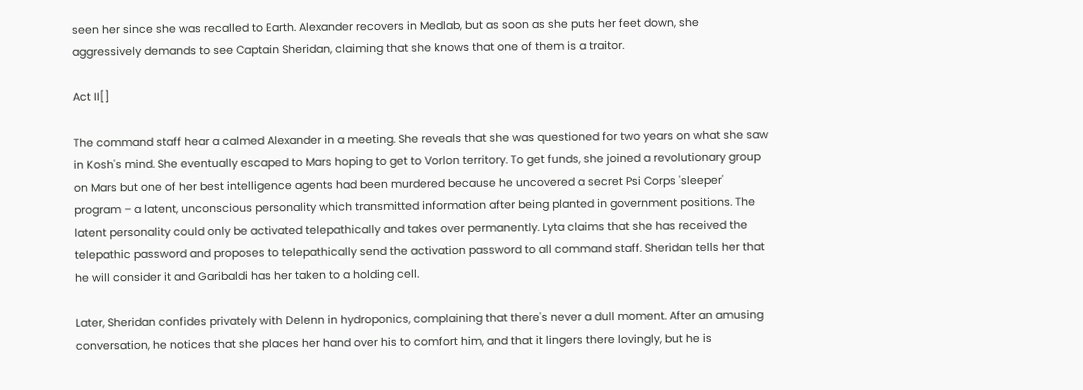seen her since she was recalled to Earth. Alexander recovers in Medlab, but as soon as she puts her feet down, she aggressively demands to see Captain Sheridan, claiming that she knows that one of them is a traitor.

Act II[]

The command staff hear a calmed Alexander in a meeting. She reveals that she was questioned for two years on what she saw in Kosh's mind. She eventually escaped to Mars hoping to get to Vorlon territory. To get funds, she joined a revolutionary group on Mars but one of her best intelligence agents had been murdered because he uncovered a secret Psi Corps 'sleeper' program – a latent, unconscious personality which transmitted information after being planted in government positions. The latent personality could only be activated telepathically and takes over permanently. Lyta claims that she has received the telepathic password and proposes to telepathically send the activation password to all command staff. Sheridan tells her that he will consider it and Garibaldi has her taken to a holding cell.

Later, Sheridan confides privately with Delenn in hydroponics, complaining that there's never a dull moment. After an amusing conversation, he notices that she places her hand over his to comfort him, and that it lingers there lovingly, but he is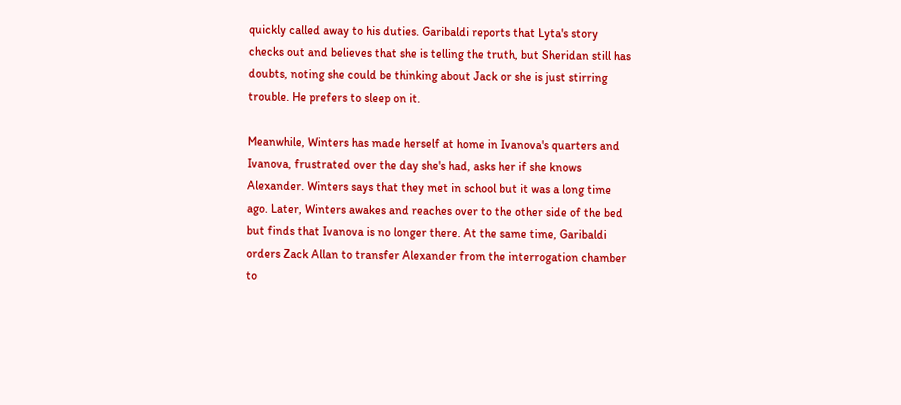quickly called away to his duties. Garibaldi reports that Lyta's story checks out and believes that she is telling the truth, but Sheridan still has doubts, noting she could be thinking about Jack or she is just stirring trouble. He prefers to sleep on it.

Meanwhile, Winters has made herself at home in Ivanova's quarters and Ivanova, frustrated over the day she's had, asks her if she knows Alexander. Winters says that they met in school but it was a long time ago. Later, Winters awakes and reaches over to the other side of the bed but finds that Ivanova is no longer there. At the same time, Garibaldi orders Zack Allan to transfer Alexander from the interrogation chamber to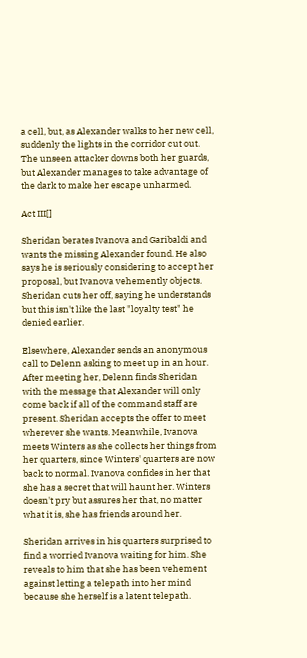a cell, but, as Alexander walks to her new cell, suddenly the lights in the corridor cut out. The unseen attacker downs both her guards, but Alexander manages to take advantage of the dark to make her escape unharmed.

Act III[]

Sheridan berates Ivanova and Garibaldi and wants the missing Alexander found. He also says he is seriously considering to accept her proposal, but Ivanova vehemently objects. Sheridan cuts her off, saying he understands but this isn't like the last "loyalty test" he denied earlier.

Elsewhere, Alexander sends an anonymous call to Delenn asking to meet up in an hour. After meeting her, Delenn finds Sheridan with the message that Alexander will only come back if all of the command staff are present. Sheridan accepts the offer to meet wherever she wants. Meanwhile, Ivanova meets Winters as she collects her things from her quarters, since Winters' quarters are now back to normal. Ivanova confides in her that she has a secret that will haunt her. Winters doesn't pry but assures her that, no matter what it is, she has friends around her.

Sheridan arrives in his quarters surprised to find a worried Ivanova waiting for him. She reveals to him that she has been vehement against letting a telepath into her mind because she herself is a latent telepath.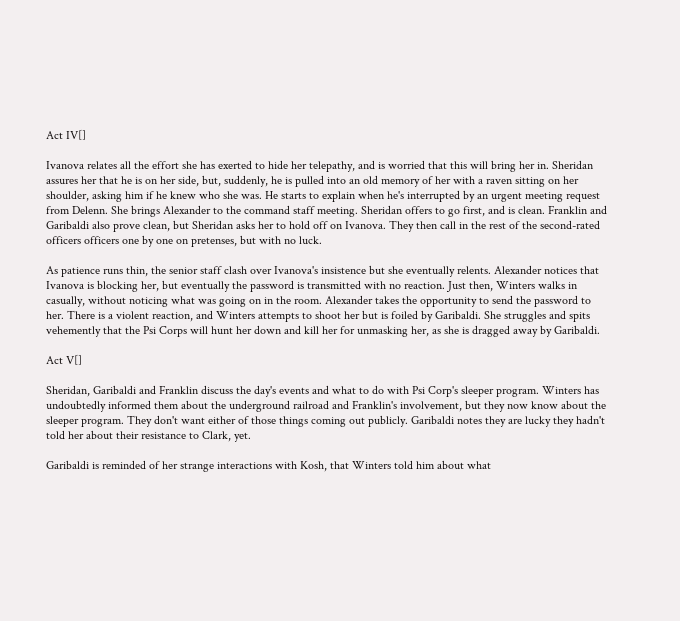Act IV[]

Ivanova relates all the effort she has exerted to hide her telepathy, and is worried that this will bring her in. Sheridan assures her that he is on her side, but, suddenly, he is pulled into an old memory of her with a raven sitting on her shoulder, asking him if he knew who she was. He starts to explain when he's interrupted by an urgent meeting request from Delenn. She brings Alexander to the command staff meeting. Sheridan offers to go first, and is clean. Franklin and Garibaldi also prove clean, but Sheridan asks her to hold off on Ivanova. They then call in the rest of the second-rated officers officers one by one on pretenses, but with no luck.

As patience runs thin, the senior staff clash over Ivanova's insistence but she eventually relents. Alexander notices that Ivanova is blocking her, but eventually the password is transmitted with no reaction. Just then, Winters walks in casually, without noticing what was going on in the room. Alexander takes the opportunity to send the password to her. There is a violent reaction, and Winters attempts to shoot her but is foiled by Garibaldi. She struggles and spits vehemently that the Psi Corps will hunt her down and kill her for unmasking her, as she is dragged away by Garibaldi.

Act V[]

Sheridan, Garibaldi and Franklin discuss the day's events and what to do with Psi Corp's sleeper program. Winters has undoubtedly informed them about the underground railroad and Franklin's involvement, but they now know about the sleeper program. They don't want either of those things coming out publicly. Garibaldi notes they are lucky they hadn't told her about their resistance to Clark, yet.

Garibaldi is reminded of her strange interactions with Kosh, that Winters told him about what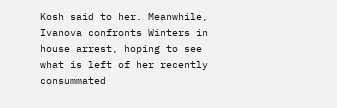Kosh said to her. Meanwhile, Ivanova confronts Winters in house arrest, hoping to see what is left of her recently consummated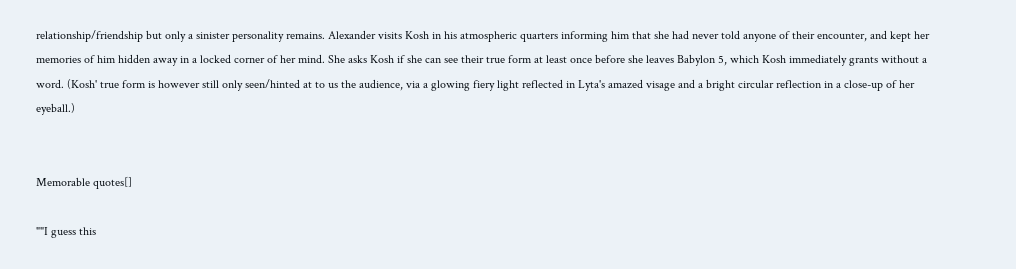relationship/friendship but only a sinister personality remains. Alexander visits Kosh in his atmospheric quarters informing him that she had never told anyone of their encounter, and kept her memories of him hidden away in a locked corner of her mind. She asks Kosh if she can see their true form at least once before she leaves Babylon 5, which Kosh immediately grants without a word. (Kosh' true form is however still only seen/hinted at to us the audience, via a glowing fiery light reflected in Lyta's amazed visage and a bright circular reflection in a close-up of her eyeball.)


Memorable quotes[]

""I guess this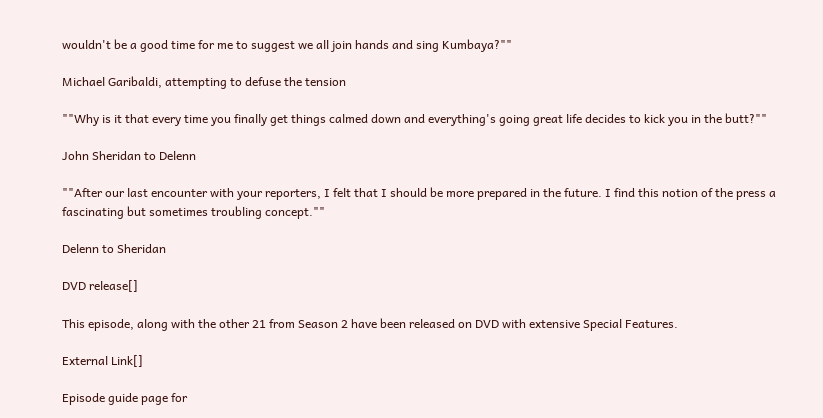wouldn't be a good time for me to suggest we all join hands and sing Kumbaya?""

Michael Garibaldi, attempting to defuse the tension

""Why is it that every time you finally get things calmed down and everything's going great life decides to kick you in the butt?""

John Sheridan to Delenn

""After our last encounter with your reporters, I felt that I should be more prepared in the future. I find this notion of the press a fascinating but sometimes troubling concept.""

Delenn to Sheridan

DVD release[]

This episode, along with the other 21 from Season 2 have been released on DVD with extensive Special Features.

External Link[]

Episode guide page for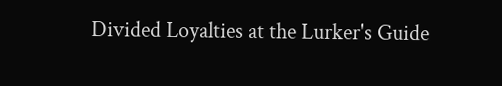Divided Loyalties at the Lurker's Guide